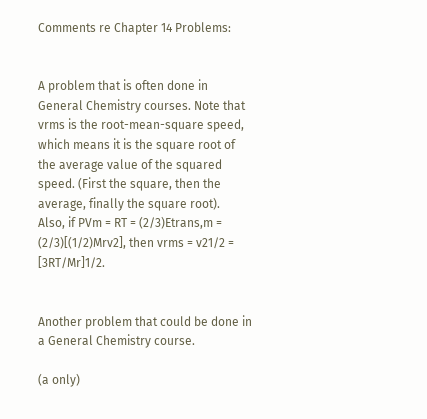Comments re Chapter 14 Problems:


A problem that is often done in General Chemistry courses. Note that vrms is the root-mean-square speed, which means it is the square root of the average value of the squared speed. (First the square, then the average, finally the square root).
Also, if PVm = RT = (2/3)Etrans,m = (2/3)[(1/2)Mrv2], then vrms = v21/2 = [3RT/Mr]1/2.


Another problem that could be done in a General Chemistry course.

(a only)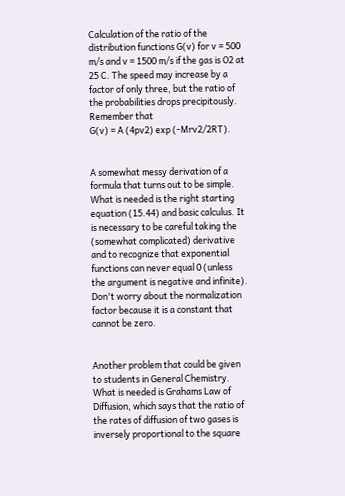Calculation of the ratio of the distribution functions G(v) for v = 500 m/s and v = 1500 m/s if the gas is O2 at 25 C. The speed may increase by a factor of only three, but the ratio of the probabilities drops precipitously. Remember that
G(v) = A (4pv2) exp (-Mrv2/2RT).


A somewhat messy derivation of a formula that turns out to be simple. What is needed is the right starting equation (15.44) and basic calculus. It is necessary to be careful taking the (somewhat complicated) derivative and to recognize that exponential functions can never equal 0 (unless the argument is negative and infinite). Don't worry about the normalization factor because it is a constant that cannot be zero.


Another problem that could be given to students in General Chemistry. What is needed is Grahams Law of Diffusion, which says that the ratio of the rates of diffusion of two gases is inversely proportional to the square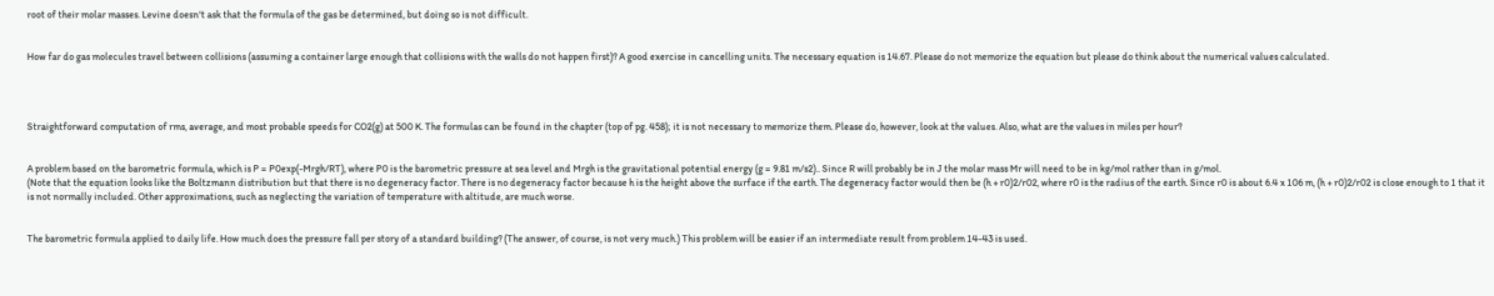root of their molar masses. Levine doesn't ask that the formula of the gas be determined, but doing so is not difficult.


How far do gas molecules travel between collisions (assuming a container large enough that collisions with the walls do not happen first)? A good exercise in cancelling units. The necessary equation is 14.67. Please do not memorize the equation but please do think about the numerical values calculated.




Straightforward computation of rms, average, and most probable speeds for CO2(g) at 500 K. The formulas can be found in the chapter (top of pg. 458); it is not necessary to memorize them. Please do, however, look at the values. Also, what are the values in miles per hour?


A problem based on the barometric formula, which is P = P0exp(-Mrgh/RT), where P0 is the barometric pressure at sea level and Mrgh is the gravitational potential energy (g = 9.81 m/s2).. Since R will probably be in J the molar mass Mr will need to be in kg/mol rather than in g/mol.
(Note that the equation looks like the Boltzmann distribution but that there is no degeneracy factor. There is no degeneracy factor because h is the height above the surface if the earth. The degeneracy factor would then be (h + r0)2/r02, where r0 is the radius of the earth. Since r0 is about 6.4 x 106 m, (h + r0)2/r02 is close enough to 1 that it is not normally included. Other approximations, such as neglecting the variation of temperature with altitude, are much worse.


The barometric formula applied to daily life. How much does the pressure fall per story of a standard building? (The answer, of course, is not very much.) This problem will be easier if an intermediate result from problem 14-43 is used.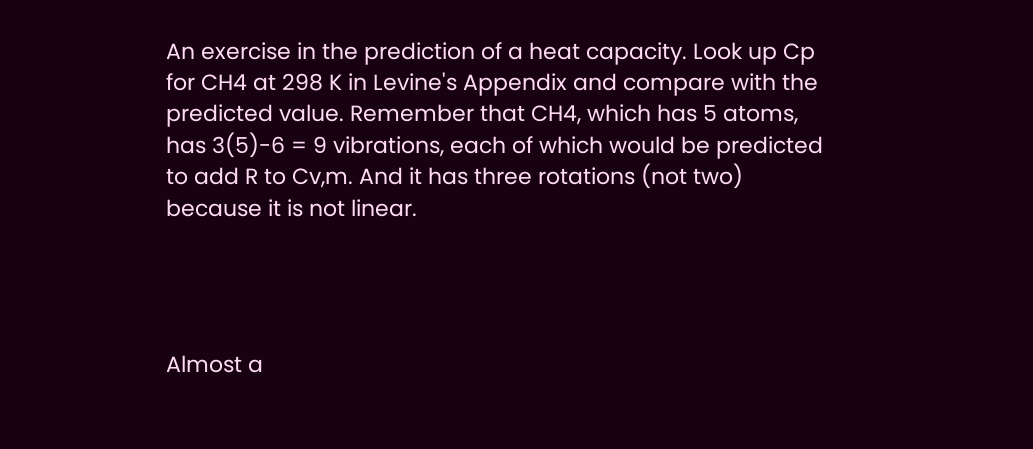An exercise in the prediction of a heat capacity. Look up Cp for CH4 at 298 K in Levine's Appendix and compare with the predicted value. Remember that CH4, which has 5 atoms, has 3(5)-6 = 9 vibrations, each of which would be predicted to add R to Cv,m. And it has three rotations (not two) because it is not linear.




Almost a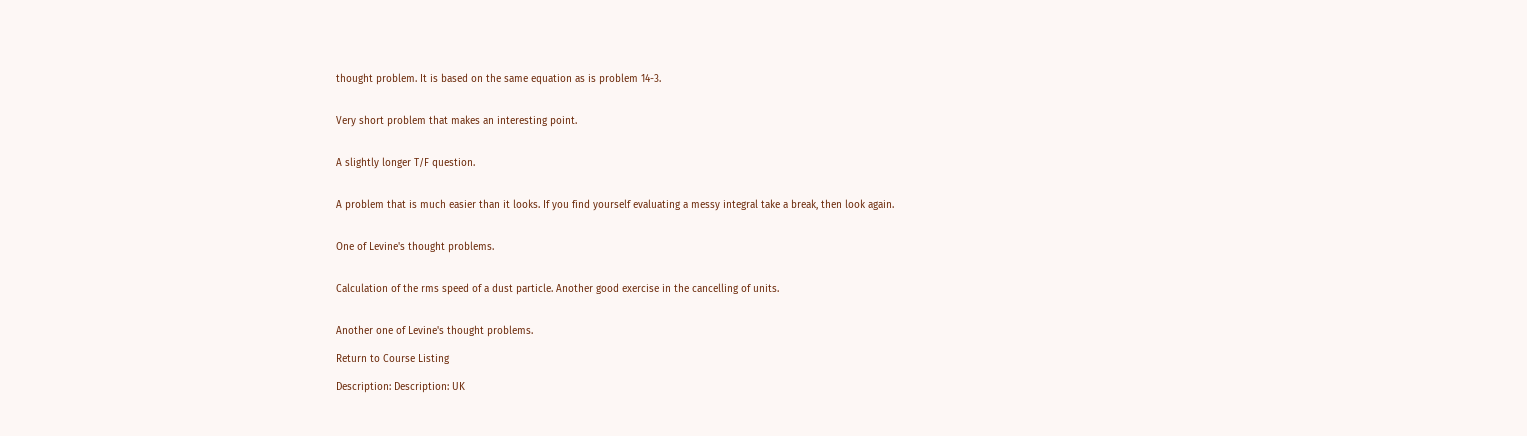thought problem. It is based on the same equation as is problem 14-3.


Very short problem that makes an interesting point.


A slightly longer T/F question.


A problem that is much easier than it looks. If you find yourself evaluating a messy integral take a break, then look again.


One of Levine's thought problems.


Calculation of the rms speed of a dust particle. Another good exercise in the cancelling of units.


Another one of Levine's thought problems.

Return to Course Listing

Description: Description: UK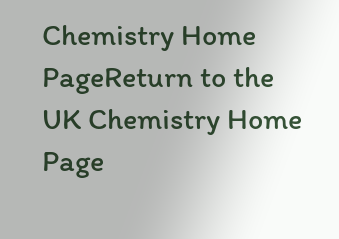Chemistry Home PageReturn to the UK Chemistry Home Page